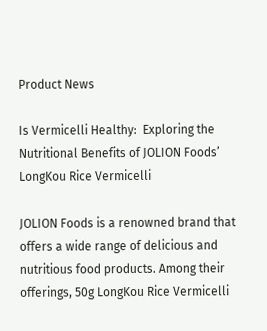Product News

Is Vermicelli Healthy:  Exploring the Nutritional Benefits of JOLION Foods’ LongKou Rice Vermicelli

JOLION Foods is a renowned brand that offers a wide range of delicious and nutritious food products. Among their offerings, 50g LongKou Rice Vermicelli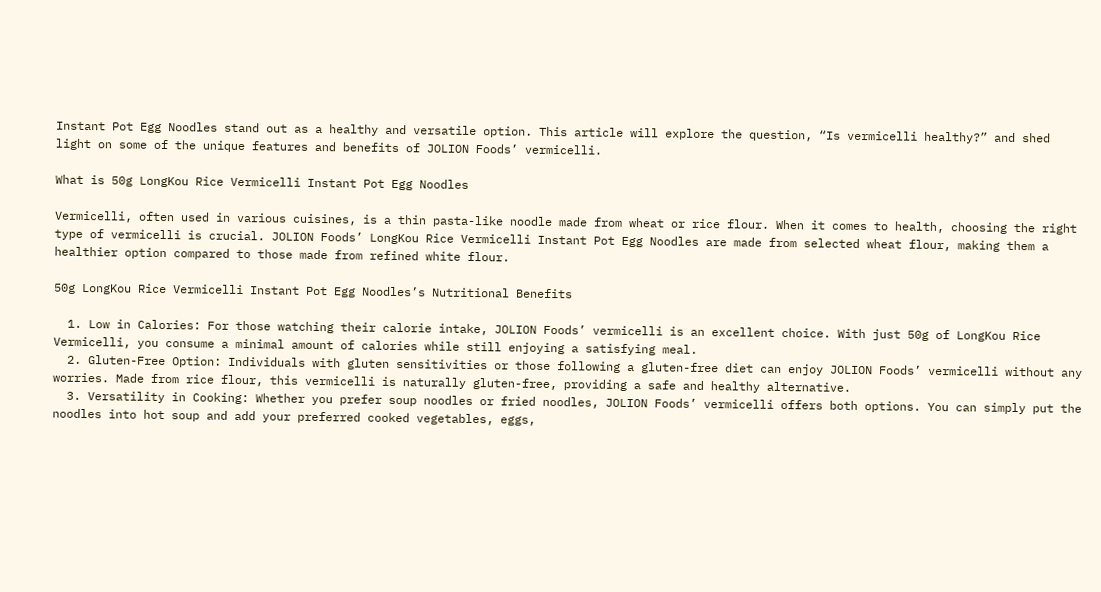Instant Pot Egg Noodles stand out as a healthy and versatile option. This article will explore the question, “Is vermicelli healthy?” and shed light on some of the unique features and benefits of JOLION Foods’ vermicelli.

What is 50g LongKou Rice Vermicelli Instant Pot Egg Noodles

Vermicelli, often used in various cuisines, is a thin pasta-like noodle made from wheat or rice flour. When it comes to health, choosing the right type of vermicelli is crucial. JOLION Foods’ LongKou Rice Vermicelli Instant Pot Egg Noodles are made from selected wheat flour, making them a healthier option compared to those made from refined white flour.

50g LongKou Rice Vermicelli Instant Pot Egg Noodles’s Nutritional Benefits

  1. Low in Calories: For those watching their calorie intake, JOLION Foods’ vermicelli is an excellent choice. With just 50g of LongKou Rice Vermicelli, you consume a minimal amount of calories while still enjoying a satisfying meal.
  2. Gluten-Free Option: Individuals with gluten sensitivities or those following a gluten-free diet can enjoy JOLION Foods’ vermicelli without any worries. Made from rice flour, this vermicelli is naturally gluten-free, providing a safe and healthy alternative.
  3. Versatility in Cooking: Whether you prefer soup noodles or fried noodles, JOLION Foods’ vermicelli offers both options. You can simply put the noodles into hot soup and add your preferred cooked vegetables, eggs,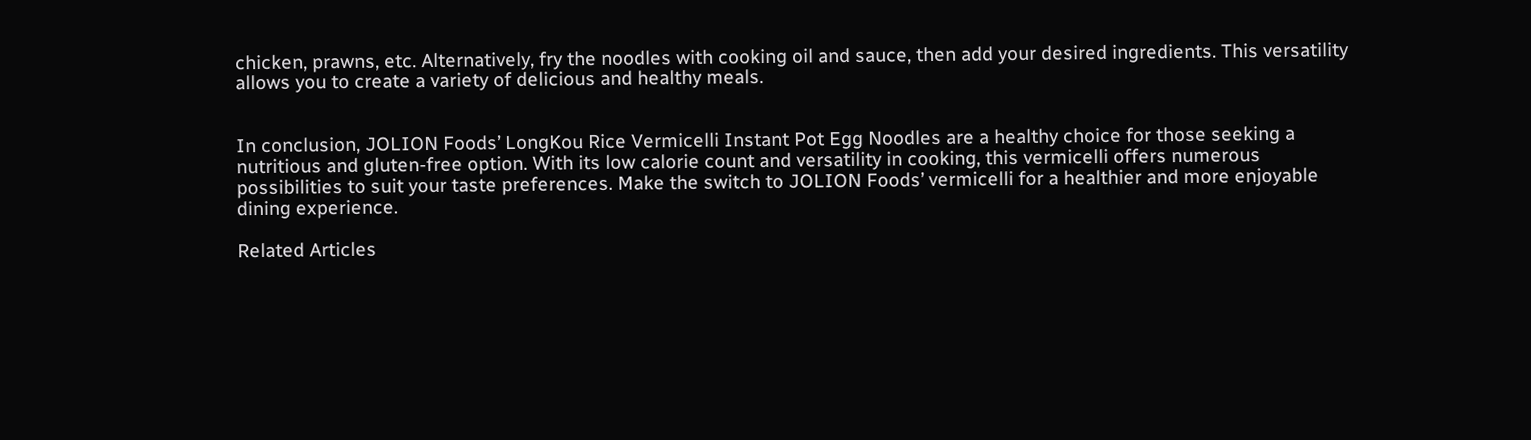chicken, prawns, etc. Alternatively, fry the noodles with cooking oil and sauce, then add your desired ingredients. This versatility allows you to create a variety of delicious and healthy meals.


In conclusion, JOLION Foods’ LongKou Rice Vermicelli Instant Pot Egg Noodles are a healthy choice for those seeking a nutritious and gluten-free option. With its low calorie count and versatility in cooking, this vermicelli offers numerous possibilities to suit your taste preferences. Make the switch to JOLION Foods’ vermicelli for a healthier and more enjoyable dining experience.

Related Articles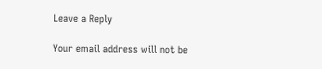Leave a Reply

Your email address will not be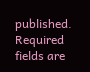published. Required fields are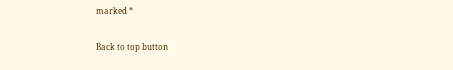marked *

Back to top button